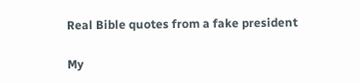Real Bible quotes from a fake president

My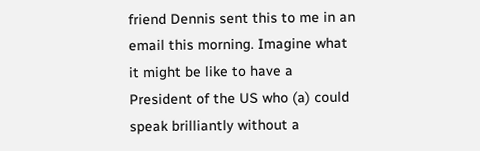friend Dennis sent this to me in an email this morning. Imagine what it might be like to have a President of the US who (a) could speak brilliantly without a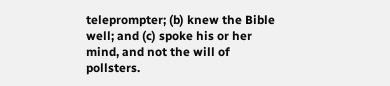teleprompter; (b) knew the Bible well; and (c) spoke his or her mind, and not the will of pollsters.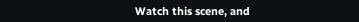Watch this scene, and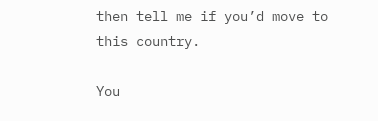then tell me if you’d move to this country.

You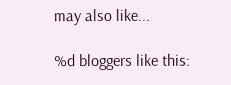may also like...

%d bloggers like this: